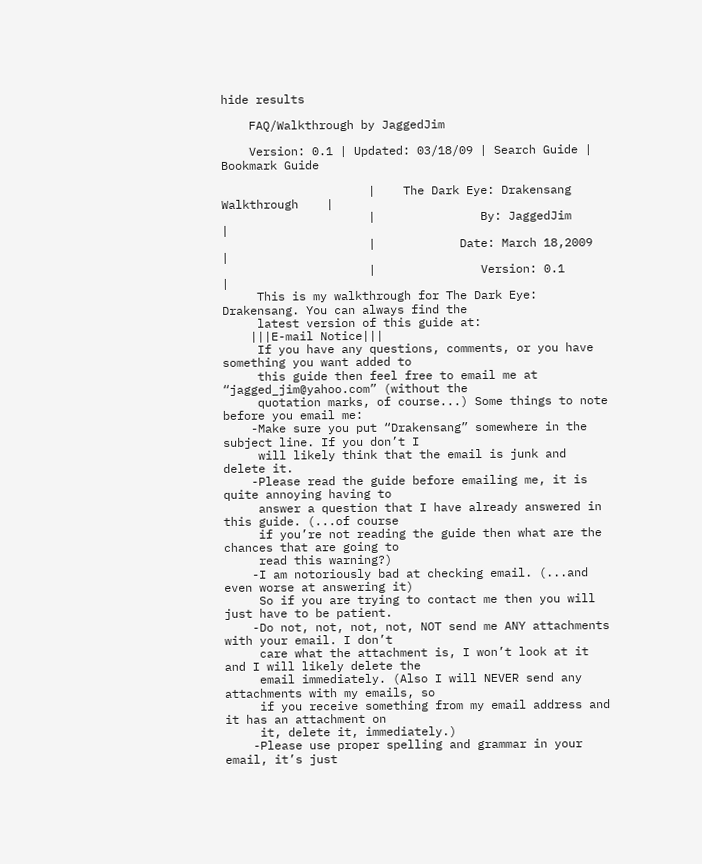hide results

    FAQ/Walkthrough by JaggedJim

    Version: 0.1 | Updated: 03/18/09 | Search Guide | Bookmark Guide

                     |    The Dark Eye: Drakensang Walkthrough    |
                     |               By: JaggedJim                |
                     |            Date: March 18,2009             |
                     |               Version: 0.1                 |
     This is my walkthrough for The Dark Eye: Drakensang. You can always find the
     latest version of this guide at:
    |||E-mail Notice|||
     If you have any questions, comments, or you have something you want added to
     this guide then feel free to email me at “jagged_jim@yahoo.com” (without the
     quotation marks, of course...) Some things to note before you email me:
    -Make sure you put “Drakensang” somewhere in the subject line. If you don’t I
     will likely think that the email is junk and delete it.
    -Please read the guide before emailing me, it is quite annoying having to
     answer a question that I have already answered in this guide. (...of course
     if you’re not reading the guide then what are the chances that are going to
     read this warning?)
    -I am notoriously bad at checking email. (...and even worse at answering it)
     So if you are trying to contact me then you will just have to be patient.
    -Do not, not, not, not, NOT send me ANY attachments with your email. I don’t
     care what the attachment is, I won’t look at it and I will likely delete the
     email immediately. (Also I will NEVER send any attachments with my emails, so
     if you receive something from my email address and it has an attachment on
     it, delete it, immediately.)
    -Please use proper spelling and grammar in your email, it’s just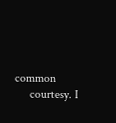common
     courtesy. I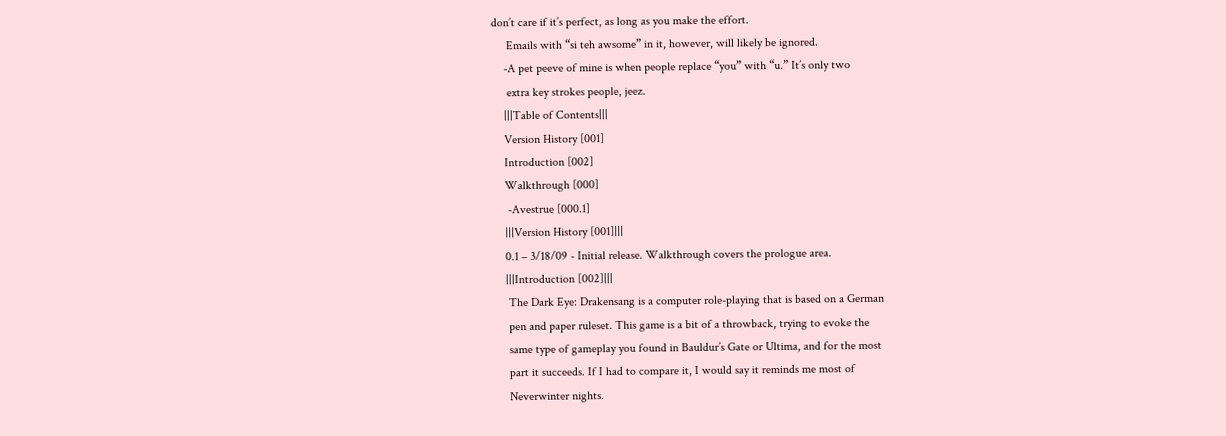don’t care if it’s perfect, as long as you make the effort.
     Emails with “si teh awsome” in it, however, will likely be ignored.
    -A pet peeve of mine is when people replace “you” with “u.” It’s only two
     extra key strokes people, jeez.
    |||Table of Contents|||
    Version History [001]
    Introduction [002]
    Walkthrough [000]
     -Avestrue [000.1]
    |||Version History [001]|||
    0.1 – 3/18/09 - Initial release. Walkthrough covers the prologue area.
    |||Introduction [002]|||
     The Dark Eye: Drakensang is a computer role-playing that is based on a German
     pen and paper ruleset. This game is a bit of a throwback, trying to evoke the
     same type of gameplay you found in Bauldur’s Gate or Ultima, and for the most
     part it succeeds. If I had to compare it, I would say it reminds me most of
     Neverwinter nights.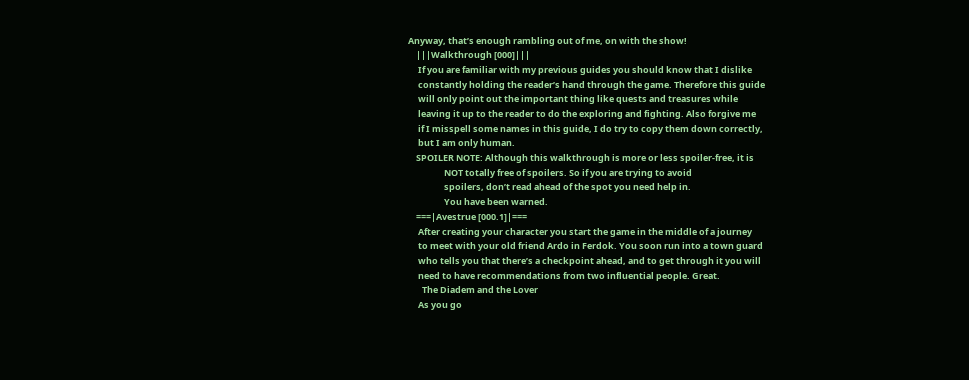Anyway, that’s enough rambling out of me, on with the show!
    |||Walkthrough [000]|||
     If you are familiar with my previous guides you should know that I dislike
     constantly holding the reader’s hand through the game. Therefore this guide
     will only point out the important thing like quests and treasures while
     leaving it up to the reader to do the exploring and fighting. Also forgive me
     if I misspell some names in this guide, I do try to copy them down correctly,
     but I am only human.
    SPOILER NOTE: Although this walkthrough is more or less spoiler-free, it is
                  NOT totally free of spoilers. So if you are trying to avoid
                  spoilers, don’t read ahead of the spot you need help in.
                  You have been warned.
    ===|Avestrue [000.1]|===
     After creating your character you start the game in the middle of a journey
     to meet with your old friend Ardo in Ferdok. You soon run into a town guard
     who tells you that there’s a checkpoint ahead, and to get through it you will
     need to have recommendations from two influential people. Great.
       The Diadem and the Lover
     As you go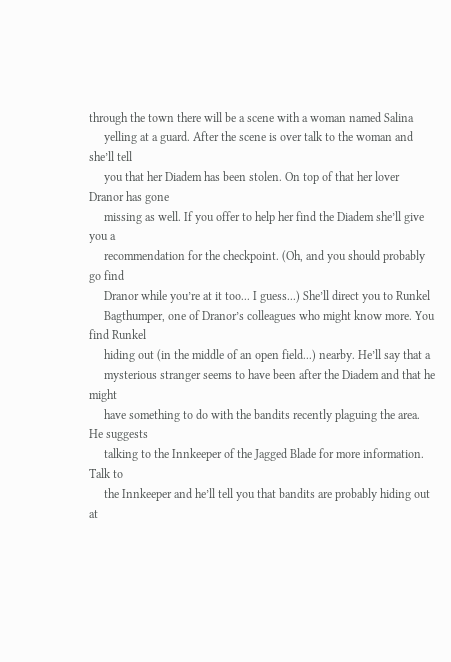through the town there will be a scene with a woman named Salina
     yelling at a guard. After the scene is over talk to the woman and she’ll tell
     you that her Diadem has been stolen. On top of that her lover Dranor has gone
     missing as well. If you offer to help her find the Diadem she’ll give you a
     recommendation for the checkpoint. (Oh, and you should probably go find
     Dranor while you’re at it too... I guess...) She’ll direct you to Runkel
     Bagthumper, one of Dranor’s colleagues who might know more. You find Runkel
     hiding out (in the middle of an open field...) nearby. He’ll say that a
     mysterious stranger seems to have been after the Diadem and that he might
     have something to do with the bandits recently plaguing the area. He suggests
     talking to the Innkeeper of the Jagged Blade for more information. Talk to
     the Innkeeper and he’ll tell you that bandits are probably hiding out at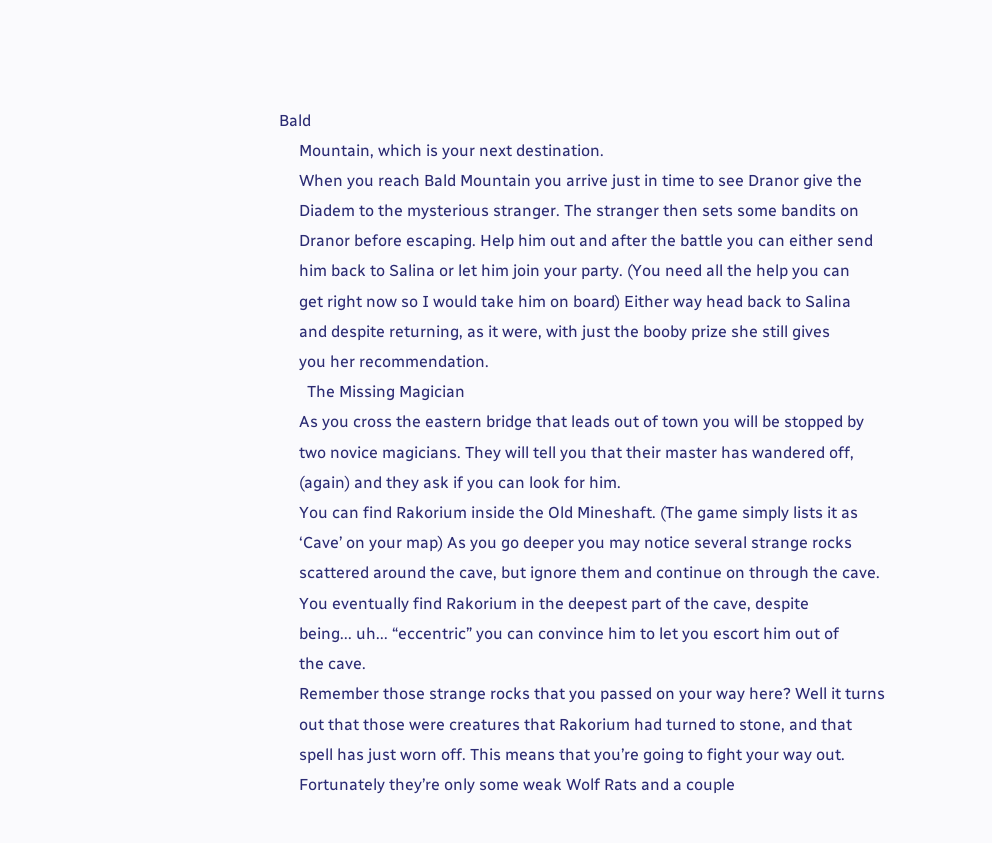Bald
     Mountain, which is your next destination.
     When you reach Bald Mountain you arrive just in time to see Dranor give the
     Diadem to the mysterious stranger. The stranger then sets some bandits on
     Dranor before escaping. Help him out and after the battle you can either send
     him back to Salina or let him join your party. (You need all the help you can
     get right now so I would take him on board) Either way head back to Salina
     and despite returning, as it were, with just the booby prize she still gives
     you her recommendation.
       The Missing Magician
     As you cross the eastern bridge that leads out of town you will be stopped by
     two novice magicians. They will tell you that their master has wandered off,
     (again) and they ask if you can look for him.
     You can find Rakorium inside the Old Mineshaft. (The game simply lists it as
     ‘Cave’ on your map) As you go deeper you may notice several strange rocks
     scattered around the cave, but ignore them and continue on through the cave.
     You eventually find Rakorium in the deepest part of the cave, despite
     being... uh... “eccentric” you can convince him to let you escort him out of
     the cave.
     Remember those strange rocks that you passed on your way here? Well it turns
     out that those were creatures that Rakorium had turned to stone, and that
     spell has just worn off. This means that you’re going to fight your way out.
     Fortunately they’re only some weak Wolf Rats and a couple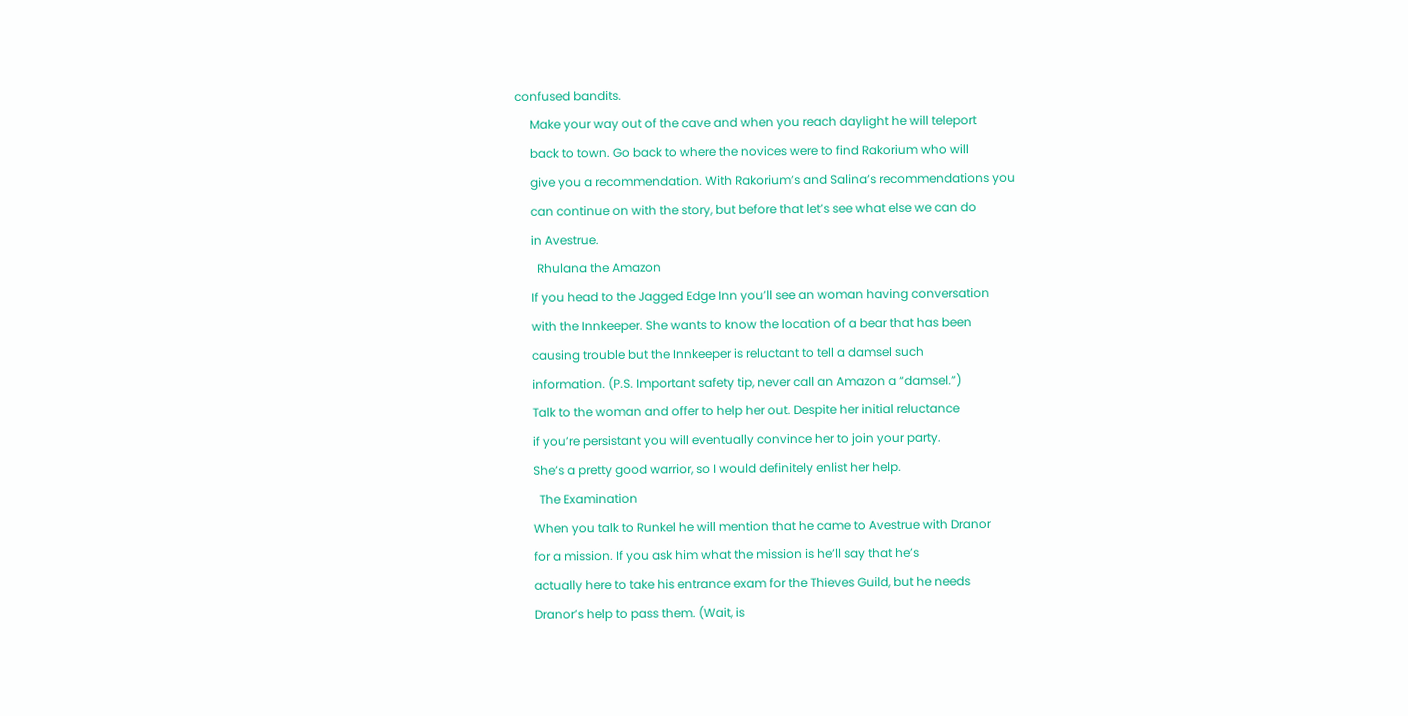confused bandits.
     Make your way out of the cave and when you reach daylight he will teleport
     back to town. Go back to where the novices were to find Rakorium who will
     give you a recommendation. With Rakorium’s and Salina’s recommendations you
     can continue on with the story, but before that let’s see what else we can do
     in Avestrue.
       Rhulana the Amazon
     If you head to the Jagged Edge Inn you’ll see an woman having conversation
     with the Innkeeper. She wants to know the location of a bear that has been
     causing trouble but the Innkeeper is reluctant to tell a damsel such
     information. (P.S. Important safety tip, never call an Amazon a “damsel.”)
     Talk to the woman and offer to help her out. Despite her initial reluctance
     if you’re persistant you will eventually convince her to join your party.
     She’s a pretty good warrior, so I would definitely enlist her help.
       The Examination
     When you talk to Runkel he will mention that he came to Avestrue with Dranor
     for a mission. If you ask him what the mission is he’ll say that he’s
     actually here to take his entrance exam for the Thieves Guild, but he needs
     Dranor’s help to pass them. (Wait, is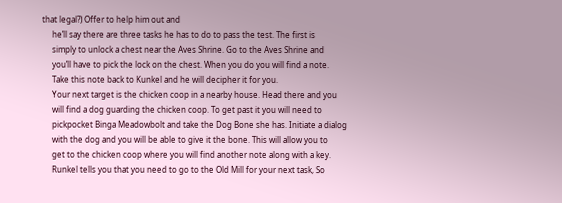that legal?) Offer to help him out and
     he’ll say there are three tasks he has to do to pass the test. The first is
     simply to unlock a chest near the Aves Shrine. Go to the Aves Shrine and
     you’ll have to pick the lock on the chest. When you do you will find a note.
     Take this note back to Kunkel and he will decipher it for you.
     Your next target is the chicken coop in a nearby house. Head there and you
     will find a dog guarding the chicken coop. To get past it you will need to
     pickpocket Binga Meadowbolt and take the Dog Bone she has. Initiate a dialog
     with the dog and you will be able to give it the bone. This will allow you to
     get to the chicken coop where you will find another note along with a key.
     Runkel tells you that you need to go to the Old Mill for your next task, So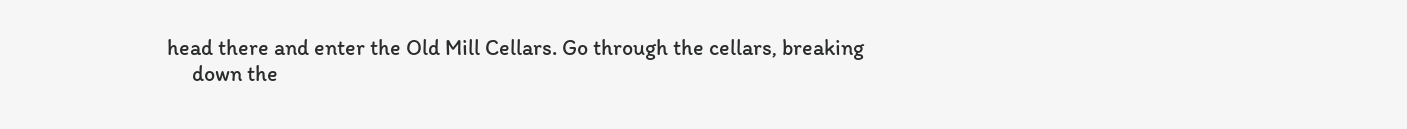head there and enter the Old Mill Cellars. Go through the cellars, breaking
     down the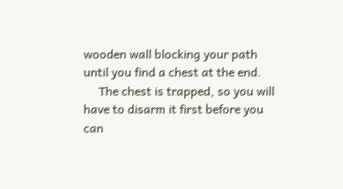wooden wall blocking your path until you find a chest at the end.
     The chest is trapped, so you will have to disarm it first before you can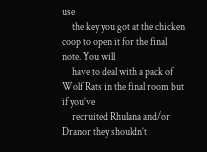use
     the key you got at the chicken coop to open it for the final note. You will
     have to deal with a pack of Wolf Rats in the final room but if you’ve
     recruited Rhulana and/or Dranor they shouldn’t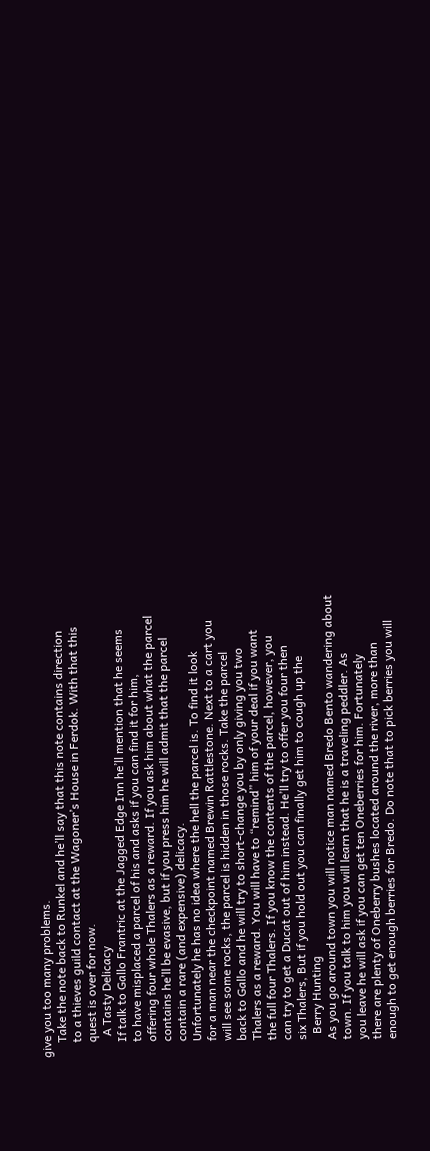give you too many problems.
     Take the note back to Runkel and he’ll say that this note contains direction
     to a thieves guild contact at the Wagoner’s House in Ferdok. With that this
     quest is over for now.
       A Tasty Delicacy
     If talk to Gallo Frantric at the Jagged Edge Inn he’ll mention that he seems
     to have misplaced a parcel of his and asks if you can find it for him,
     offering four whole Thalers as a reward. If you ask him about what the parcel
     contains he’ll be evasive, but if you press him he will admit that the parcel
     contain a rare (and expensive) delicacy.
     Unfortunately he has no idea where the hell the parcel is. To find it look
     for a man near the checkpoint named Brewin Rattlestone. Next to a cart you
     will see some rocks, the parcel is hidden in those rocks. Take the parcel
     back to Gallo and he will try to short-change you by only giving you two
     Thalers as a reward. You will have to “remind” him of your deal if you want
     the full four Thalers. If you know the contents of the parcel, however, you
     can try to get a Ducat out of him instead. He’ll try to offer you four then
     six Thalers, But if you hold out you can finally get him to cough up the
       Berry Hunting
     As you go around town you will notice man named Bredo Bento wandering about
     town. If you talk to him you will learn that he is a traveling peddler. As
     you leave he will ask if you can get ten Oneberries for him. Fortunately
     there are plenty of Oneberry bushes located around the river, more than
     enough to get enough berries for Bredo. Do note that to pick berries you will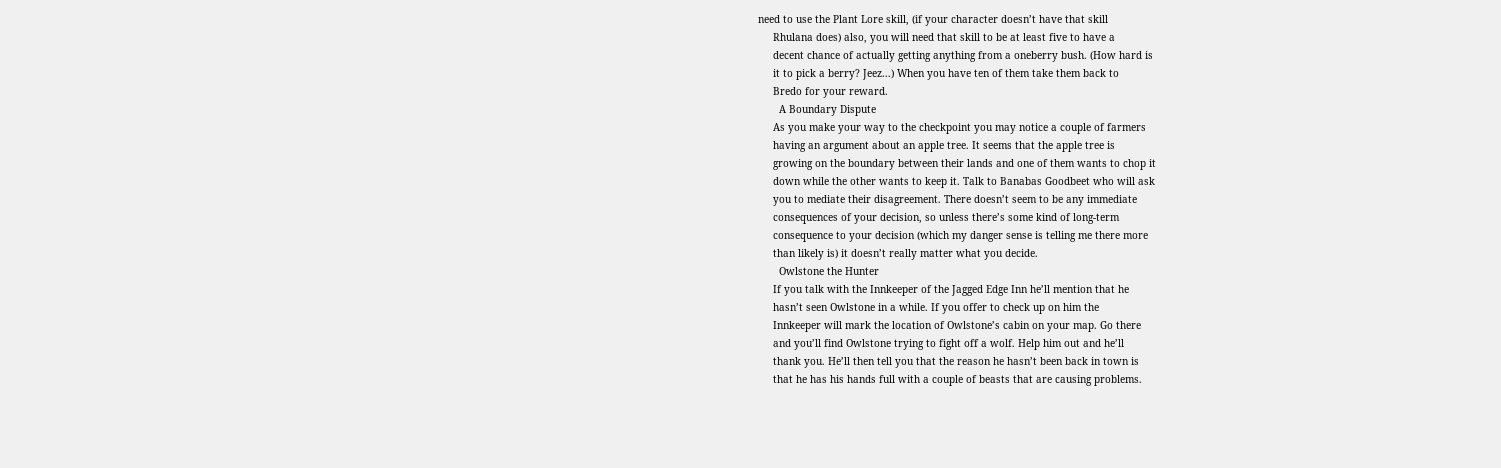need to use the Plant Lore skill, (if your character doesn’t have that skill
     Rhulana does) also, you will need that skill to be at least five to have a
     decent chance of actually getting anything from a oneberry bush. (How hard is
     it to pick a berry? Jeez...) When you have ten of them take them back to
     Bredo for your reward.
       A Boundary Dispute
     As you make your way to the checkpoint you may notice a couple of farmers
     having an argument about an apple tree. It seems that the apple tree is
     growing on the boundary between their lands and one of them wants to chop it
     down while the other wants to keep it. Talk to Banabas Goodbeet who will ask
     you to mediate their disagreement. There doesn’t seem to be any immediate
     consequences of your decision, so unless there’s some kind of long-term
     consequence to your decision (which my danger sense is telling me there more
     than likely is) it doesn’t really matter what you decide.
       Owlstone the Hunter
     If you talk with the Innkeeper of the Jagged Edge Inn he’ll mention that he
     hasn’t seen Owlstone in a while. If you offer to check up on him the
     Innkeeper will mark the location of Owlstone’s cabin on your map. Go there
     and you’ll find Owlstone trying to fight off a wolf. Help him out and he’ll
     thank you. He’ll then tell you that the reason he hasn’t been back in town is
     that he has his hands full with a couple of beasts that are causing problems.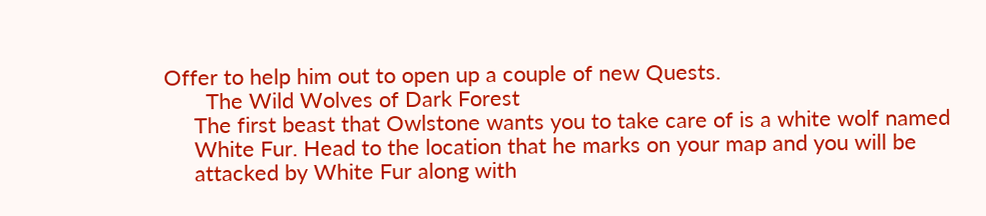Offer to help him out to open up a couple of new Quests.
       The Wild Wolves of Dark Forest
     The first beast that Owlstone wants you to take care of is a white wolf named
     White Fur. Head to the location that he marks on your map and you will be
     attacked by White Fur along with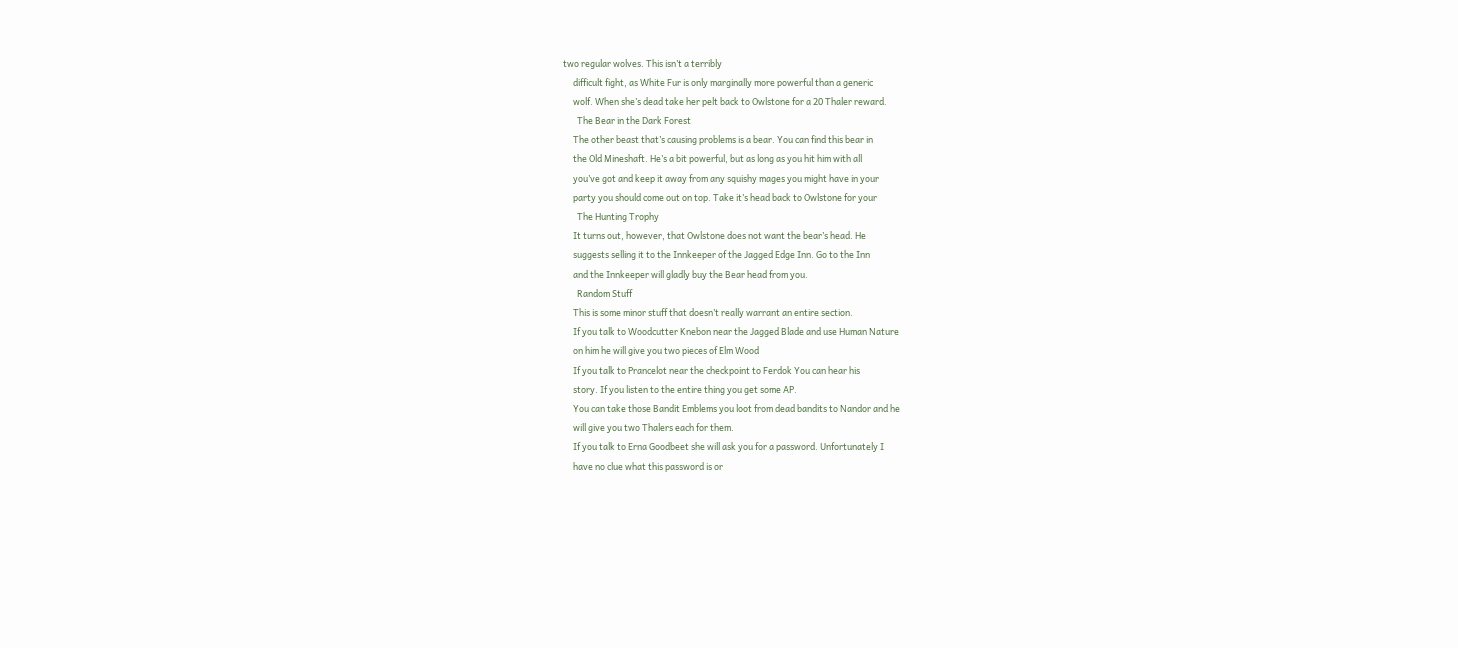two regular wolves. This isn’t a terribly
     difficult fight, as White Fur is only marginally more powerful than a generic
     wolf. When she’s dead take her pelt back to Owlstone for a 20 Thaler reward.
       The Bear in the Dark Forest
     The other beast that’s causing problems is a bear. You can find this bear in
     the Old Mineshaft. He’s a bit powerful, but as long as you hit him with all
     you’ve got and keep it away from any squishy mages you might have in your
     party you should come out on top. Take it’s head back to Owlstone for your
       The Hunting Trophy
     It turns out, however, that Owlstone does not want the bear’s head. He
     suggests selling it to the Innkeeper of the Jagged Edge Inn. Go to the Inn
     and the Innkeeper will gladly buy the Bear head from you.
       Random Stuff
     This is some minor stuff that doesn’t really warrant an entire section.
     If you talk to Woodcutter Knebon near the Jagged Blade and use Human Nature
     on him he will give you two pieces of Elm Wood
     If you talk to Prancelot near the checkpoint to Ferdok You can hear his
     story. If you listen to the entire thing you get some AP.
     You can take those Bandit Emblems you loot from dead bandits to Nandor and he
     will give you two Thalers each for them.
     If you talk to Erna Goodbeet she will ask you for a password. Unfortunately I
     have no clue what this password is or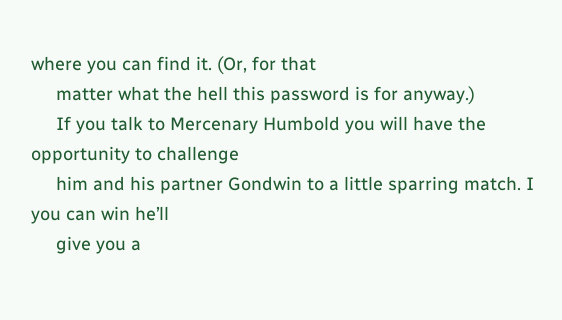where you can find it. (Or, for that
     matter what the hell this password is for anyway.)
     If you talk to Mercenary Humbold you will have the opportunity to challenge
     him and his partner Gondwin to a little sparring match. I you can win he’ll
     give you a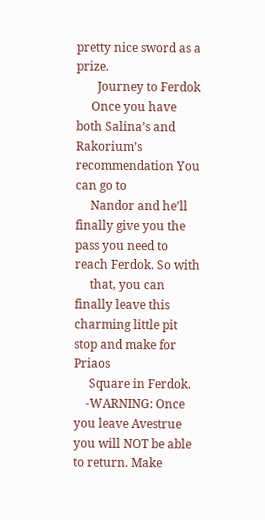pretty nice sword as a prize.
       Journey to Ferdok
     Once you have both Salina’s and Rakorium’s recommendation You can go to
     Nandor and he’ll finally give you the pass you need to reach Ferdok. So with
     that, you can finally leave this charming little pit stop and make for Priaos
     Square in Ferdok.
    -WARNING: Once you leave Avestrue you will NOT be able to return. Make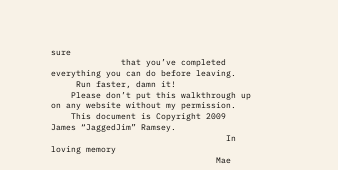sure
              that you’ve completed everything you can do before leaving.
     Run faster, damn it!
    Please don’t put this walkthrough up on any website without my permission.
    This document is Copyright 2009 James “JaggedJim” Ramsey.
                                   In loving memory
                                 Mae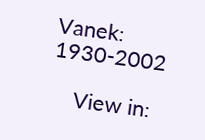Vanek: 1930-2002

    View in: